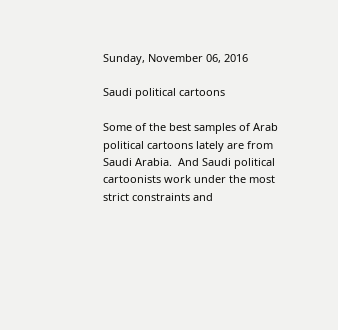Sunday, November 06, 2016

Saudi political cartoons

Some of the best samples of Arab political cartoons lately are from Saudi Arabia.  And Saudi political cartoonists work under the most strict constraints and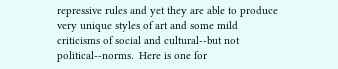repressive rules and yet they are able to produce very unique styles of art and some mild criticisms of social and cultural--but not political--norms.  Here is one for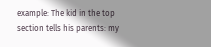example: The kid in the top section tells his parents: my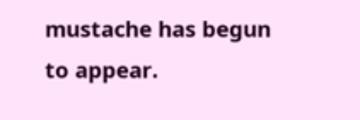mustache has begun to appear.